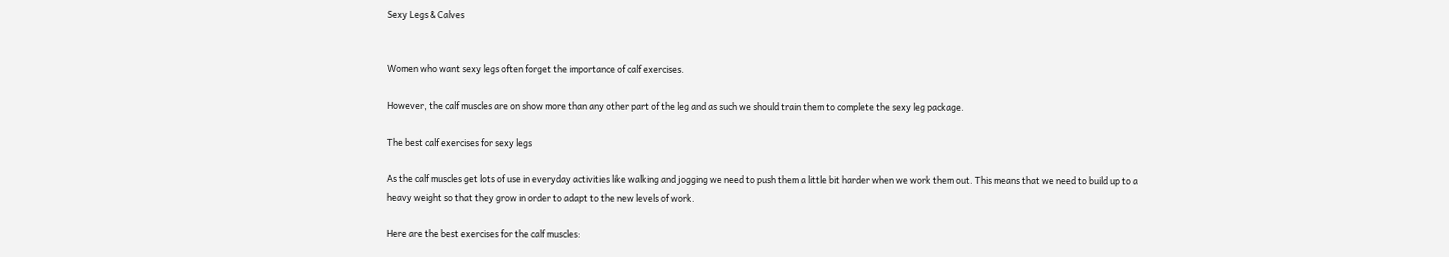Sexy Legs & Calves


Women who want sexy legs often forget the importance of calf exercises.

However, the calf muscles are on show more than any other part of the leg and as such we should train them to complete the sexy leg package.

The best calf exercises for sexy legs

As the calf muscles get lots of use in everyday activities like walking and jogging we need to push them a little bit harder when we work them out. This means that we need to build up to a heavy weight so that they grow in order to adapt to the new levels of work.

Here are the best exercises for the calf muscles: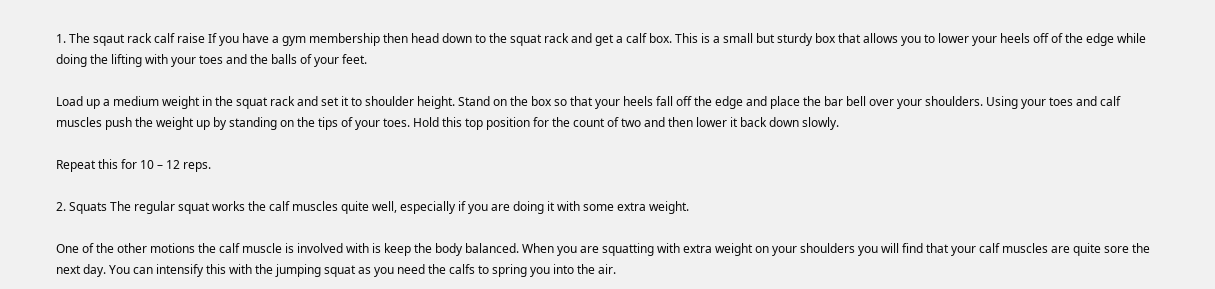1. The sqaut rack calf raise If you have a gym membership then head down to the squat rack and get a calf box. This is a small but sturdy box that allows you to lower your heels off of the edge while doing the lifting with your toes and the balls of your feet.

Load up a medium weight in the squat rack and set it to shoulder height. Stand on the box so that your heels fall off the edge and place the bar bell over your shoulders. Using your toes and calf muscles push the weight up by standing on the tips of your toes. Hold this top position for the count of two and then lower it back down slowly.

Repeat this for 10 – 12 reps.

2. Squats The regular squat works the calf muscles quite well, especially if you are doing it with some extra weight.

One of the other motions the calf muscle is involved with is keep the body balanced. When you are squatting with extra weight on your shoulders you will find that your calf muscles are quite sore the next day. You can intensify this with the jumping squat as you need the calfs to spring you into the air.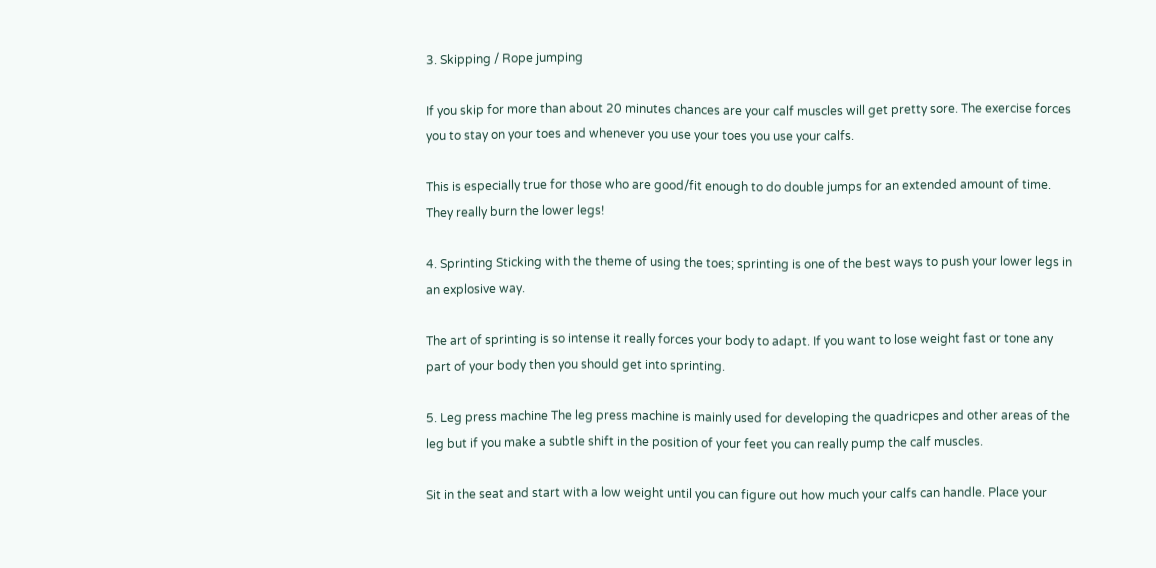3. Skipping / Rope jumping

If you skip for more than about 20 minutes chances are your calf muscles will get pretty sore. The exercise forces you to stay on your toes and whenever you use your toes you use your calfs.

This is especially true for those who are good/fit enough to do double jumps for an extended amount of time. They really burn the lower legs!

4. Sprinting Sticking with the theme of using the toes; sprinting is one of the best ways to push your lower legs in an explosive way.

The art of sprinting is so intense it really forces your body to adapt. If you want to lose weight fast or tone any part of your body then you should get into sprinting.

5. Leg press machine The leg press machine is mainly used for developing the quadricpes and other areas of the leg but if you make a subtle shift in the position of your feet you can really pump the calf muscles.

Sit in the seat and start with a low weight until you can figure out how much your calfs can handle. Place your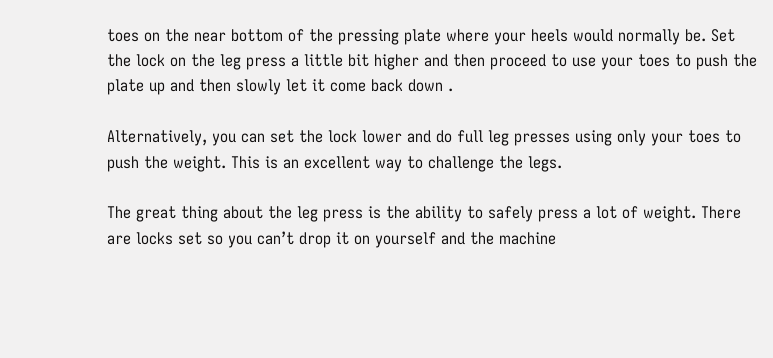toes on the near bottom of the pressing plate where your heels would normally be. Set the lock on the leg press a little bit higher and then proceed to use your toes to push the plate up and then slowly let it come back down .

Alternatively, you can set the lock lower and do full leg presses using only your toes to push the weight. This is an excellent way to challenge the legs.

The great thing about the leg press is the ability to safely press a lot of weight. There are locks set so you can’t drop it on yourself and the machine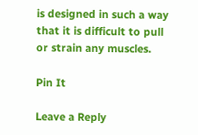is designed in such a way that it is difficult to pull or strain any muscles.

Pin It

Leave a Reply